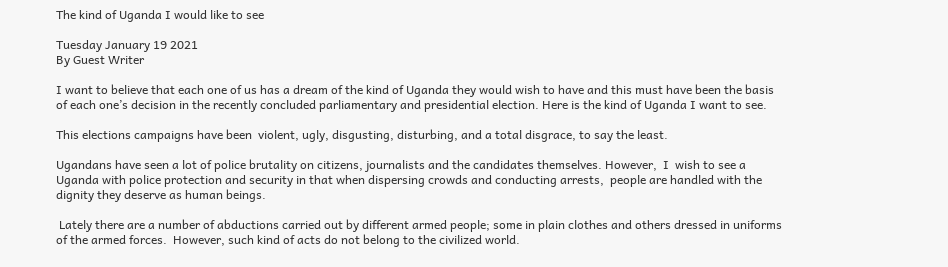The kind of Uganda I would like to see

Tuesday January 19 2021
By Guest Writer

I want to believe that each one of us has a dream of the kind of Uganda they would wish to have and this must have been the basis of each one’s decision in the recently concluded parliamentary and presidential election. Here is the kind of Uganda I want to see.

This elections campaigns have been  violent, ugly, disgusting, disturbing, and a total disgrace, to say the least.

Ugandans have seen a lot of police brutality on citizens, journalists and the candidates themselves. However,  I  wish to see a Uganda with police protection and security in that when dispersing crowds and conducting arrests,  people are handled with the dignity they deserve as human beings.

 Lately there are a number of abductions carried out by different armed people; some in plain clothes and others dressed in uniforms  of the armed forces.  However, such kind of acts do not belong to the civilized world.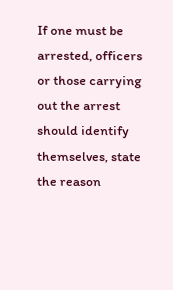If one must be arrested, officers or those carrying out the arrest should identify  themselves, state the reason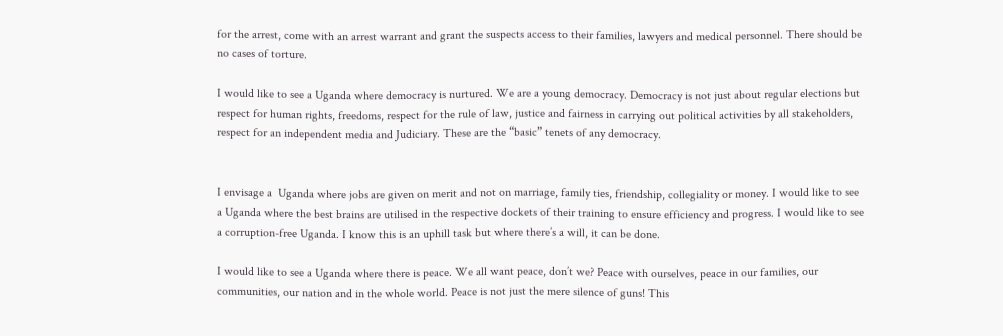for the arrest, come with an arrest warrant and grant the suspects access to their families, lawyers and medical personnel. There should be no cases of torture.

I would like to see a Uganda where democracy is nurtured. We are a young democracy. Democracy is not just about regular elections but respect for human rights, freedoms, respect for the rule of law, justice and fairness in carrying out political activities by all stakeholders, respect for an independent media and Judiciary. These are the “basic” tenets of any democracy.


I envisage a  Uganda where jobs are given on merit and not on marriage, family ties, friendship, collegiality or money. I would like to see a Uganda where the best brains are utilised in the respective dockets of their training to ensure efficiency and progress. I would like to see a corruption-free Uganda. I know this is an uphill task but where there’s a will, it can be done.

I would like to see a Uganda where there is peace. We all want peace, don’t we? Peace with ourselves, peace in our families, our communities, our nation and in the whole world. Peace is not just the mere silence of guns! This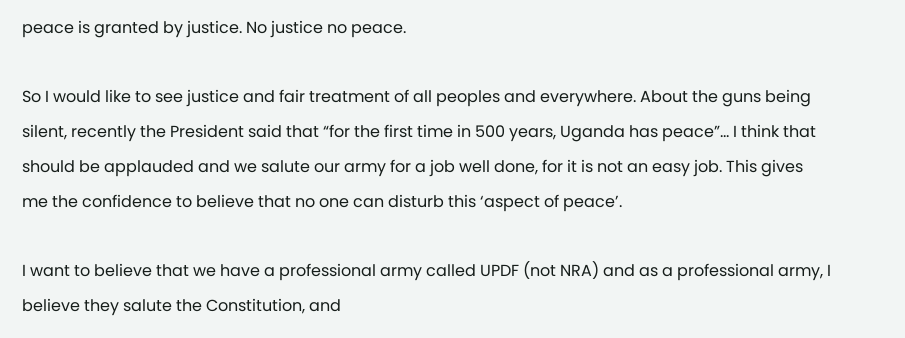peace is granted by justice. No justice no peace.

So I would like to see justice and fair treatment of all peoples and everywhere. About the guns being silent, recently the President said that “for the first time in 500 years, Uganda has peace”... I think that should be applauded and we salute our army for a job well done, for it is not an easy job. This gives me the confidence to believe that no one can disturb this ‘aspect of peace’.

I want to believe that we have a professional army called UPDF (not NRA) and as a professional army, I believe they salute the Constitution, and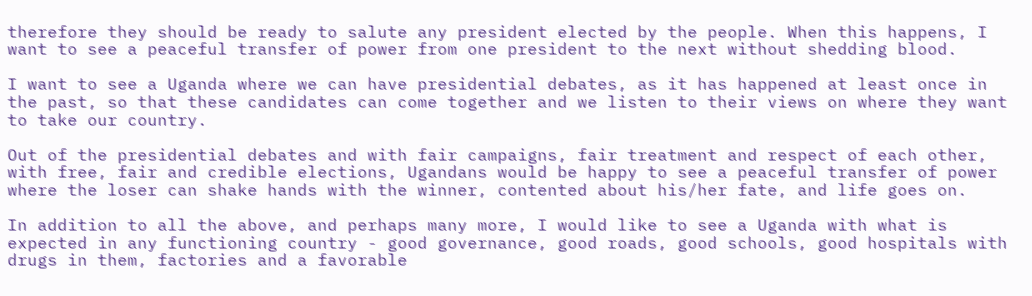therefore they should be ready to salute any president elected by the people. When this happens, I want to see a peaceful transfer of power from one president to the next without shedding blood.

I want to see a Uganda where we can have presidential debates, as it has happened at least once in the past, so that these candidates can come together and we listen to their views on where they want to take our country.

Out of the presidential debates and with fair campaigns, fair treatment and respect of each other, with free, fair and credible elections, Ugandans would be happy to see a peaceful transfer of power where the loser can shake hands with the winner, contented about his/her fate, and life goes on.

In addition to all the above, and perhaps many more, I would like to see a Uganda with what is expected in any functioning country - good governance, good roads, good schools, good hospitals with drugs in them, factories and a favorable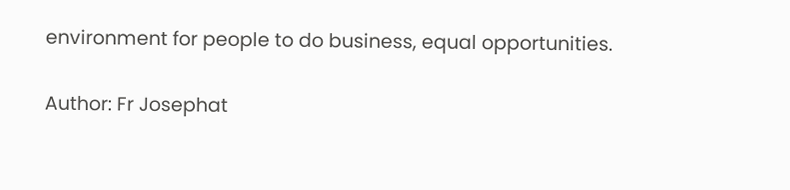environment for people to do business, equal opportunities.

Author: Fr Josephat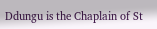Ddungu is the Chaplain of St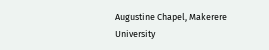Augustine Chapel, Makerere University